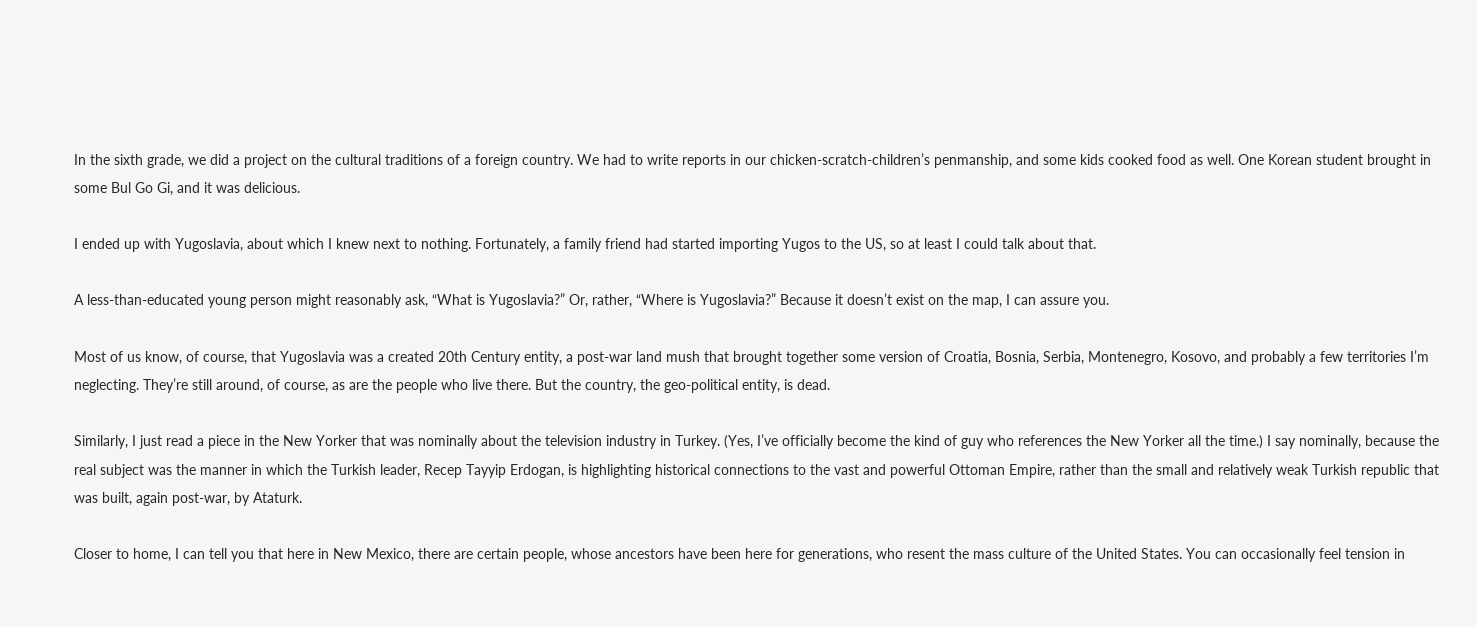In the sixth grade, we did a project on the cultural traditions of a foreign country. We had to write reports in our chicken-scratch-children’s penmanship, and some kids cooked food as well. One Korean student brought in some Bul Go Gi, and it was delicious.

I ended up with Yugoslavia, about which I knew next to nothing. Fortunately, a family friend had started importing Yugos to the US, so at least I could talk about that.

A less-than-educated young person might reasonably ask, “What is Yugoslavia?” Or, rather, “Where is Yugoslavia?” Because it doesn’t exist on the map, I can assure you.

Most of us know, of course, that Yugoslavia was a created 20th Century entity, a post-war land mush that brought together some version of Croatia, Bosnia, Serbia, Montenegro, Kosovo, and probably a few territories I’m neglecting. They’re still around, of course, as are the people who live there. But the country, the geo-political entity, is dead.

Similarly, I just read a piece in the New Yorker that was nominally about the television industry in Turkey. (Yes, I’ve officially become the kind of guy who references the New Yorker all the time.) I say nominally, because the real subject was the manner in which the Turkish leader, Recep Tayyip Erdogan, is highlighting historical connections to the vast and powerful Ottoman Empire, rather than the small and relatively weak Turkish republic that was built, again post-war, by Ataturk.

Closer to home, I can tell you that here in New Mexico, there are certain people, whose ancestors have been here for generations, who resent the mass culture of the United States. You can occasionally feel tension in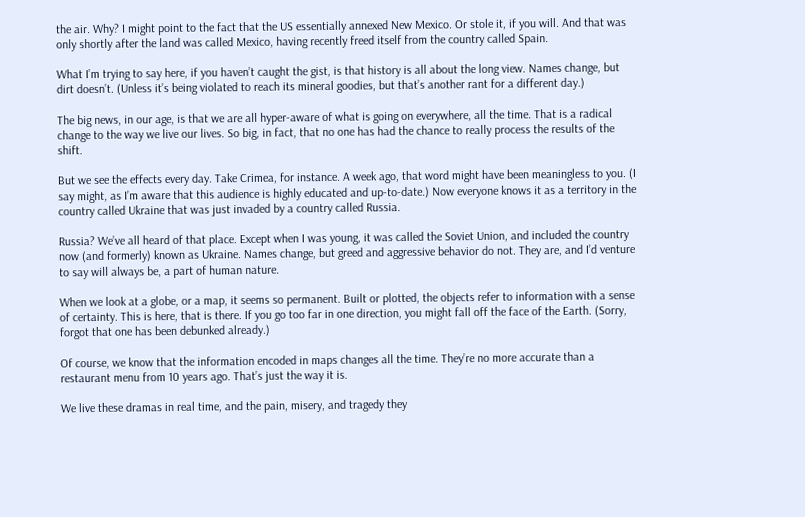the air. Why? I might point to the fact that the US essentially annexed New Mexico. Or stole it, if you will. And that was only shortly after the land was called Mexico, having recently freed itself from the country called Spain.

What I’m trying to say here, if you haven’t caught the gist, is that history is all about the long view. Names change, but dirt doesn’t. (Unless it’s being violated to reach its mineral goodies, but that’s another rant for a different day.)

The big news, in our age, is that we are all hyper-aware of what is going on everywhere, all the time. That is a radical change to the way we live our lives. So big, in fact, that no one has had the chance to really process the results of the shift.

But we see the effects every day. Take Crimea, for instance. A week ago, that word might have been meaningless to you. (I say might, as I’m aware that this audience is highly educated and up-to-date.) Now everyone knows it as a territory in the country called Ukraine that was just invaded by a country called Russia.

Russia? We’ve all heard of that place. Except when I was young, it was called the Soviet Union, and included the country now (and formerly) known as Ukraine. Names change, but greed and aggressive behavior do not. They are, and I’d venture to say will always be, a part of human nature.

When we look at a globe, or a map, it seems so permanent. Built or plotted, the objects refer to information with a sense of certainty. This is here, that is there. If you go too far in one direction, you might fall off the face of the Earth. (Sorry, forgot that one has been debunked already.)

Of course, we know that the information encoded in maps changes all the time. They’re no more accurate than a restaurant menu from 10 years ago. That’s just the way it is.

We live these dramas in real time, and the pain, misery, and tragedy they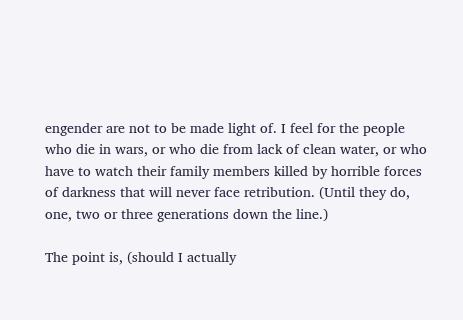engender are not to be made light of. I feel for the people who die in wars, or who die from lack of clean water, or who have to watch their family members killed by horrible forces of darkness that will never face retribution. (Until they do, one, two or three generations down the line.)

The point is, (should I actually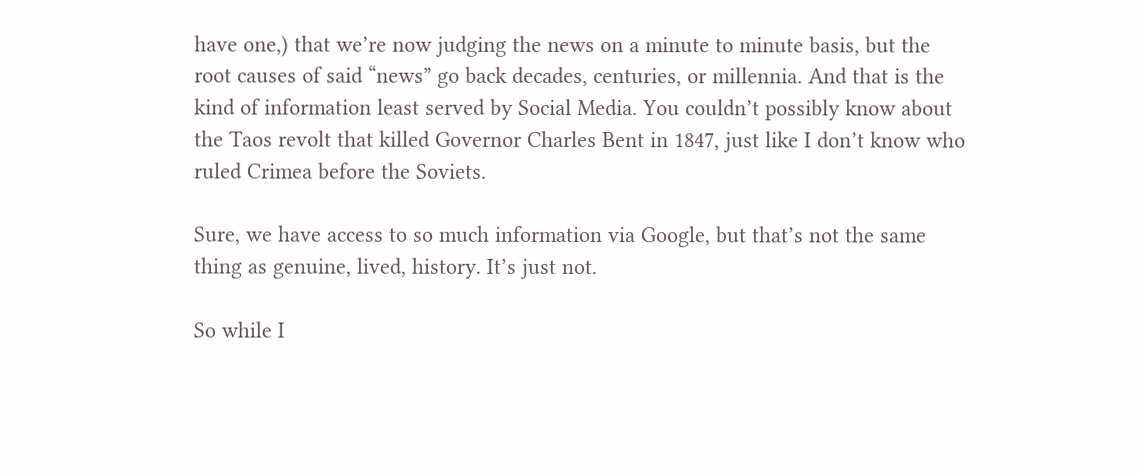have one,) that we’re now judging the news on a minute to minute basis, but the root causes of said “news” go back decades, centuries, or millennia. And that is the kind of information least served by Social Media. You couldn’t possibly know about the Taos revolt that killed Governor Charles Bent in 1847, just like I don’t know who ruled Crimea before the Soviets.

Sure, we have access to so much information via Google, but that’s not the same thing as genuine, lived, history. It’s just not.

So while I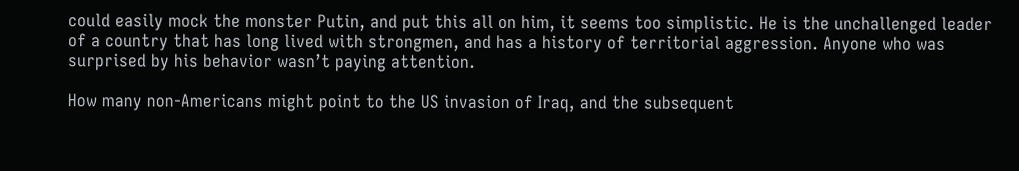could easily mock the monster Putin, and put this all on him, it seems too simplistic. He is the unchallenged leader of a country that has long lived with strongmen, and has a history of territorial aggression. Anyone who was surprised by his behavior wasn’t paying attention.

How many non-Americans might point to the US invasion of Iraq, and the subsequent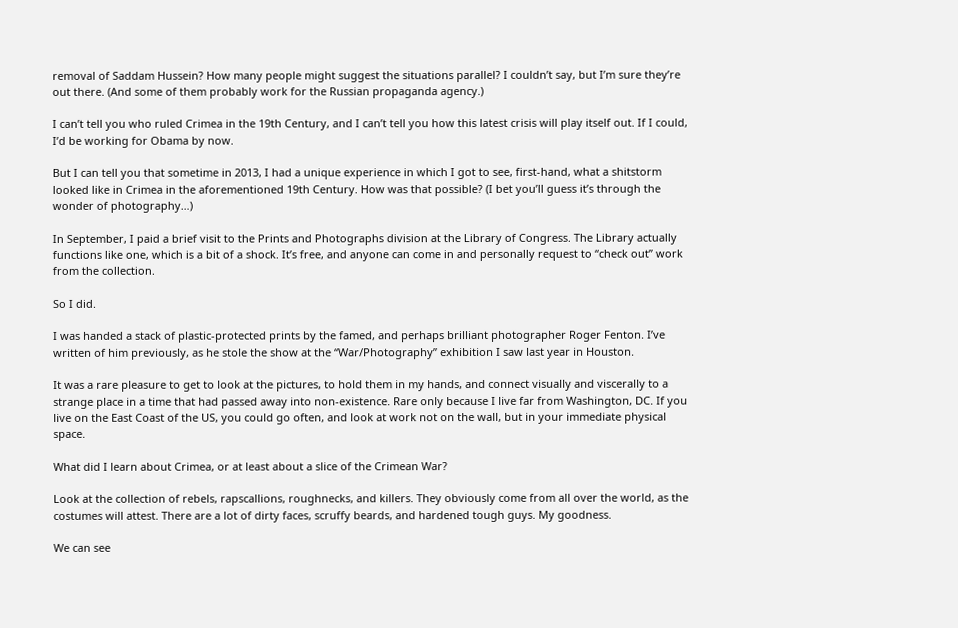removal of Saddam Hussein? How many people might suggest the situations parallel? I couldn’t say, but I’m sure they’re out there. (And some of them probably work for the Russian propaganda agency.)

I can’t tell you who ruled Crimea in the 19th Century, and I can’t tell you how this latest crisis will play itself out. If I could, I’d be working for Obama by now.

But I can tell you that sometime in 2013, I had a unique experience in which I got to see, first-hand, what a shitstorm looked like in Crimea in the aforementioned 19th Century. How was that possible? (I bet you’ll guess it’s through the wonder of photography…)

In September, I paid a brief visit to the Prints and Photographs division at the Library of Congress. The Library actually functions like one, which is a bit of a shock. It’s free, and anyone can come in and personally request to “check out” work from the collection.

So I did.

I was handed a stack of plastic-protected prints by the famed, and perhaps brilliant photographer Roger Fenton. I’ve written of him previously, as he stole the show at the “War/Photography” exhibition I saw last year in Houston.

It was a rare pleasure to get to look at the pictures, to hold them in my hands, and connect visually and viscerally to a strange place in a time that had passed away into non-existence. Rare only because I live far from Washington, DC. If you live on the East Coast of the US, you could go often, and look at work not on the wall, but in your immediate physical space.

What did I learn about Crimea, or at least about a slice of the Crimean War?

Look at the collection of rebels, rapscallions, roughnecks, and killers. They obviously come from all over the world, as the costumes will attest. There are a lot of dirty faces, scruffy beards, and hardened tough guys. My goodness.

We can see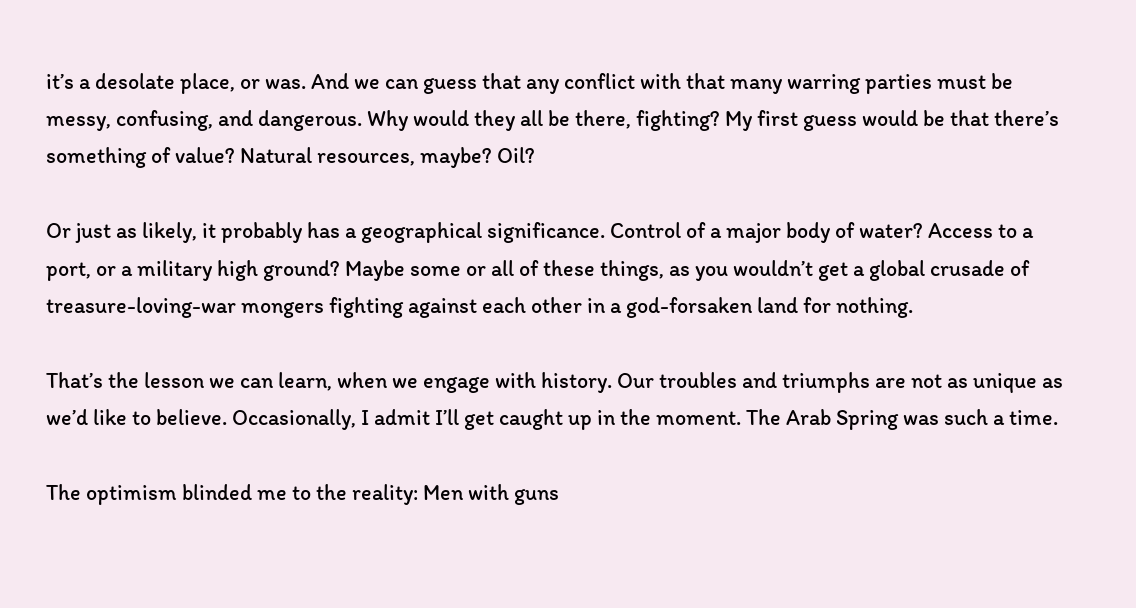it’s a desolate place, or was. And we can guess that any conflict with that many warring parties must be messy, confusing, and dangerous. Why would they all be there, fighting? My first guess would be that there’s something of value? Natural resources, maybe? Oil?

Or just as likely, it probably has a geographical significance. Control of a major body of water? Access to a port, or a military high ground? Maybe some or all of these things, as you wouldn’t get a global crusade of treasure-loving-war mongers fighting against each other in a god-forsaken land for nothing.

That’s the lesson we can learn, when we engage with history. Our troubles and triumphs are not as unique as we’d like to believe. Occasionally, I admit I’ll get caught up in the moment. The Arab Spring was such a time.

The optimism blinded me to the reality: Men with guns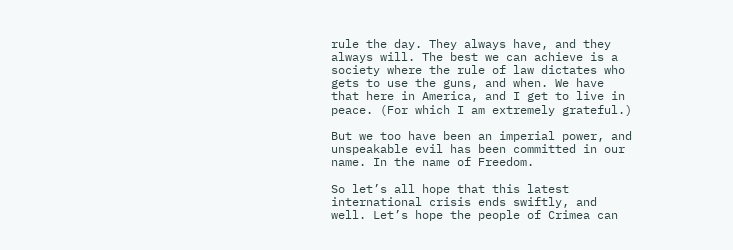rule the day. They always have, and they always will. The best we can achieve is a society where the rule of law dictates who gets to use the guns, and when. We have that here in America, and I get to live in peace. (For which I am extremely grateful.)

But we too have been an imperial power, and unspeakable evil has been committed in our name. In the name of Freedom.

So let’s all hope that this latest international crisis ends swiftly, and well. Let’s hope the people of Crimea can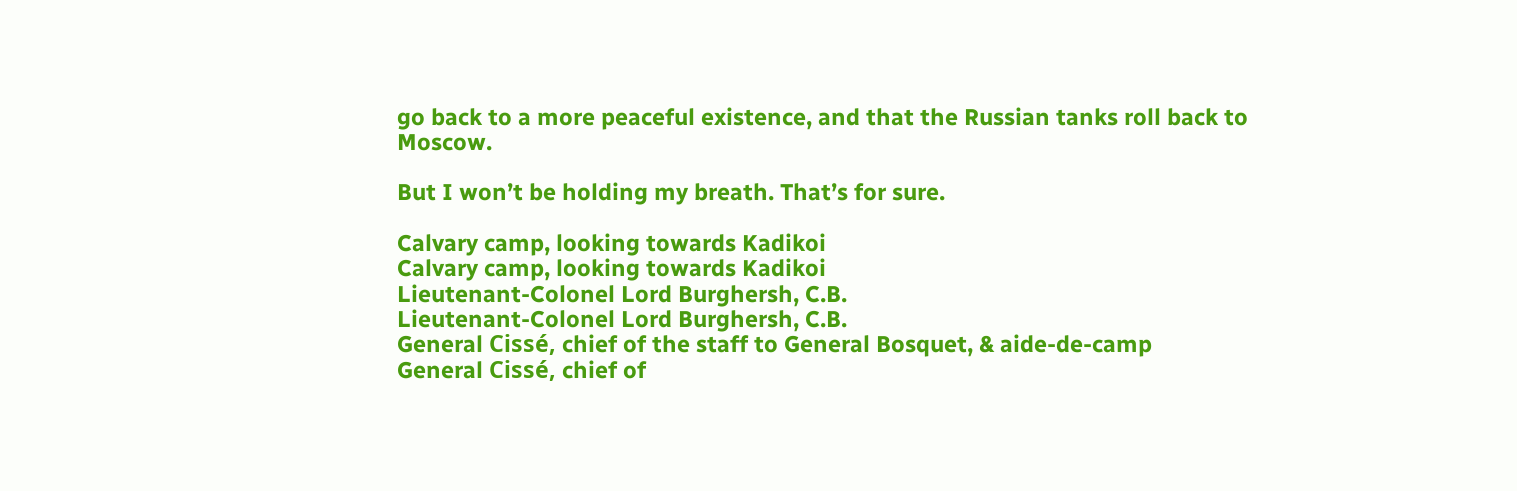go back to a more peaceful existence, and that the Russian tanks roll back to Moscow.

But I won’t be holding my breath. That’s for sure.

Calvary camp, looking towards Kadikoi
Calvary camp, looking towards Kadikoi
Lieutenant-Colonel Lord Burghersh, C.B.
Lieutenant-Colonel Lord Burghersh, C.B.
General Cissé, chief of the staff to General Bosquet, & aide-de-camp
General Cissé, chief of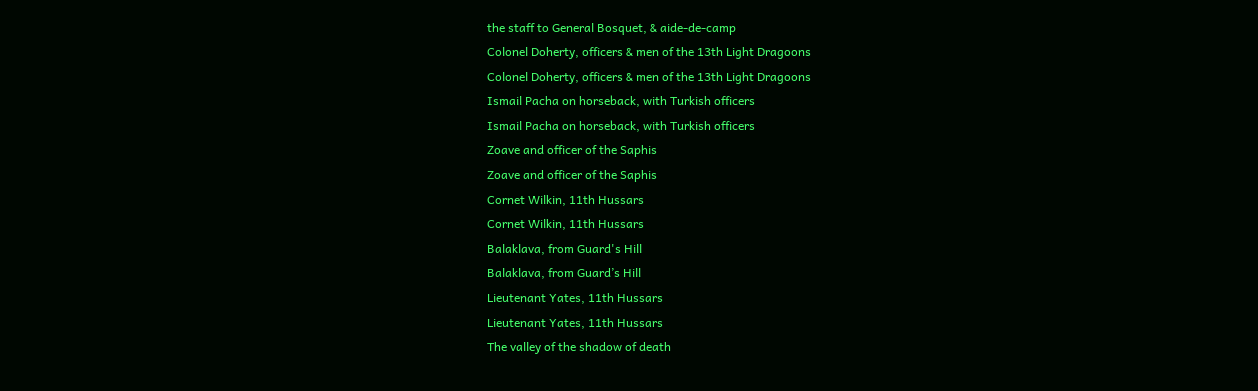the staff to General Bosquet, & aide-de-camp
Colonel Doherty, officers & men of the 13th Light Dragoons
Colonel Doherty, officers & men of the 13th Light Dragoons
Ismail Pacha on horseback, with Turkish officers
Ismail Pacha on horseback, with Turkish officers
Zoave and officer of the Saphis
Zoave and officer of the Saphis
Cornet Wilkin, 11th Hussars
Cornet Wilkin, 11th Hussars
Balaklava, from Guard's Hill
Balaklava, from Guard’s Hill
Lieutenant Yates, 11th Hussars
Lieutenant Yates, 11th Hussars
The valley of the shadow of death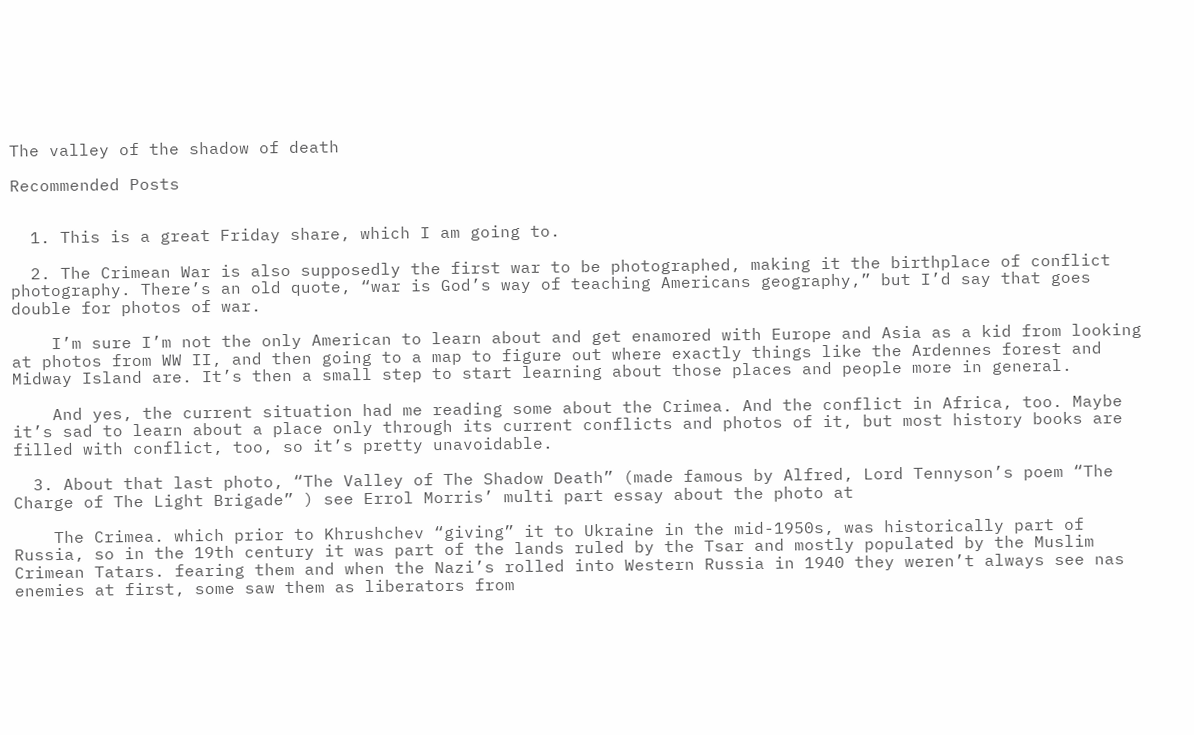The valley of the shadow of death

Recommended Posts


  1. This is a great Friday share, which I am going to.

  2. The Crimean War is also supposedly the first war to be photographed, making it the birthplace of conflict photography. There’s an old quote, “war is God’s way of teaching Americans geography,” but I’d say that goes double for photos of war.

    I’m sure I’m not the only American to learn about and get enamored with Europe and Asia as a kid from looking at photos from WW II, and then going to a map to figure out where exactly things like the Ardennes forest and Midway Island are. It’s then a small step to start learning about those places and people more in general.

    And yes, the current situation had me reading some about the Crimea. And the conflict in Africa, too. Maybe it’s sad to learn about a place only through its current conflicts and photos of it, but most history books are filled with conflict, too, so it’s pretty unavoidable.

  3. About that last photo, “The Valley of The Shadow Death” (made famous by Alfred, Lord Tennyson’s poem “The Charge of The Light Brigade” ) see Errol Morris’ multi part essay about the photo at

    The Crimea. which prior to Khrushchev “giving” it to Ukraine in the mid-1950s, was historically part of Russia, so in the 19th century it was part of the lands ruled by the Tsar and mostly populated by the Muslim Crimean Tatars. fearing them and when the Nazi’s rolled into Western Russia in 1940 they weren’t always see nas enemies at first, some saw them as liberators from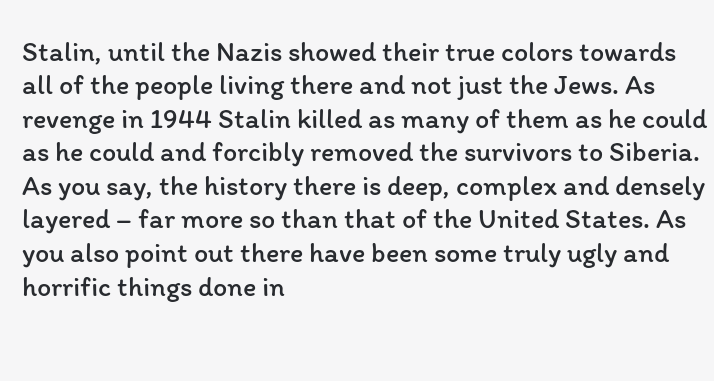Stalin, until the Nazis showed their true colors towards all of the people living there and not just the Jews. As revenge in 1944 Stalin killed as many of them as he could as he could and forcibly removed the survivors to Siberia. As you say, the history there is deep, complex and densely layered – far more so than that of the United States. As you also point out there have been some truly ugly and horrific things done in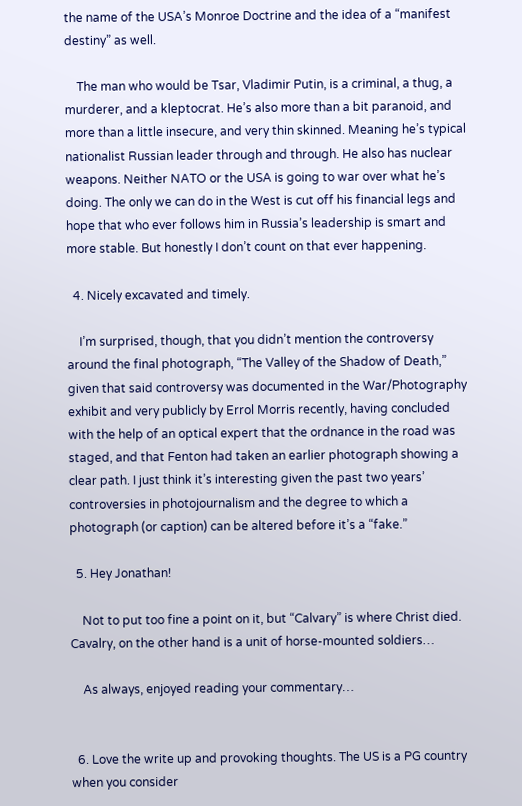the name of the USA’s Monroe Doctrine and the idea of a “manifest destiny” as well.

    The man who would be Tsar, Vladimir Putin, is a criminal, a thug, a murderer, and a kleptocrat. He’s also more than a bit paranoid, and more than a little insecure, and very thin skinned. Meaning he’s typical nationalist Russian leader through and through. He also has nuclear weapons. Neither NATO or the USA is going to war over what he’s doing. The only we can do in the West is cut off his financial legs and hope that who ever follows him in Russia’s leadership is smart and more stable. But honestly I don’t count on that ever happening.

  4. Nicely excavated and timely.

    I’m surprised, though, that you didn’t mention the controversy around the final photograph, “The Valley of the Shadow of Death,” given that said controversy was documented in the War/Photography exhibit and very publicly by Errol Morris recently, having concluded with the help of an optical expert that the ordnance in the road was staged, and that Fenton had taken an earlier photograph showing a clear path. I just think it’s interesting given the past two years’ controversies in photojournalism and the degree to which a photograph (or caption) can be altered before it’s a “fake.”

  5. Hey Jonathan!

    Not to put too fine a point on it, but “Calvary” is where Christ died. Cavalry, on the other hand is a unit of horse-mounted soldiers…

    As always, enjoyed reading your commentary…


  6. Love the write up and provoking thoughts. The US is a PG country when you consider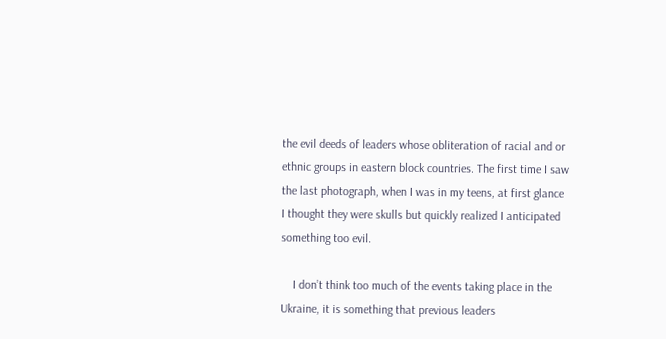the evil deeds of leaders whose obliteration of racial and or ethnic groups in eastern block countries. The first time I saw the last photograph, when I was in my teens, at first glance I thought they were skulls but quickly realized I anticipated something too evil.

    I don’t think too much of the events taking place in the Ukraine, it is something that previous leaders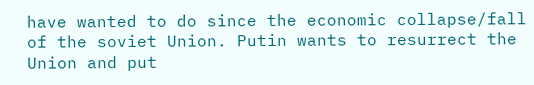have wanted to do since the economic collapse/fall of the soviet Union. Putin wants to resurrect the Union and put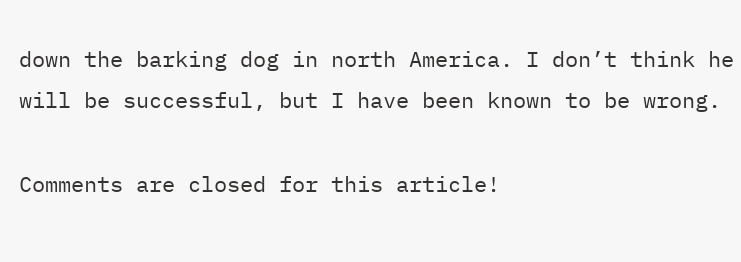down the barking dog in north America. I don’t think he will be successful, but I have been known to be wrong.

Comments are closed for this article!